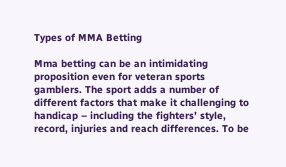Types of MMA Betting

Mma betting can be an intimidating proposition even for veteran sports gamblers. The sport adds a number of different factors that make it challenging to handicap – including the fighters’ style, record, injuries and reach differences. To be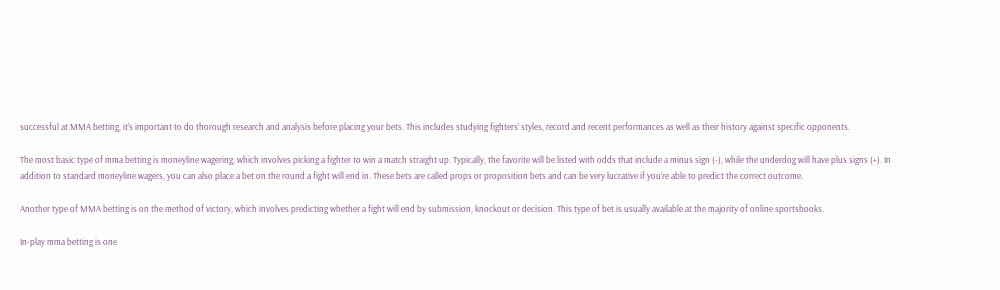successful at MMA betting, it’s important to do thorough research and analysis before placing your bets. This includes studying fighters’ styles, record and recent performances as well as their history against specific opponents.

The most basic type of mma betting is moneyline wagering, which involves picking a fighter to win a match straight up. Typically, the favorite will be listed with odds that include a minus sign (-), while the underdog will have plus signs (+). In addition to standard moneyline wagers, you can also place a bet on the round a fight will end in. These bets are called props or proposition bets and can be very lucrative if you’re able to predict the correct outcome.

Another type of MMA betting is on the method of victory, which involves predicting whether a fight will end by submission, knockout or decision. This type of bet is usually available at the majority of online sportsbooks.

In-play mma betting is one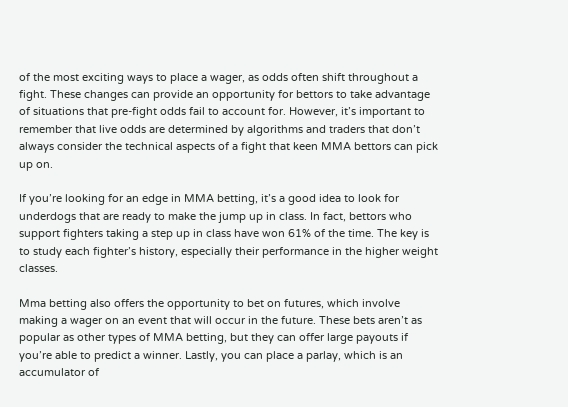of the most exciting ways to place a wager, as odds often shift throughout a fight. These changes can provide an opportunity for bettors to take advantage of situations that pre-fight odds fail to account for. However, it’s important to remember that live odds are determined by algorithms and traders that don’t always consider the technical aspects of a fight that keen MMA bettors can pick up on.

If you’re looking for an edge in MMA betting, it’s a good idea to look for underdogs that are ready to make the jump up in class. In fact, bettors who support fighters taking a step up in class have won 61% of the time. The key is to study each fighter’s history, especially their performance in the higher weight classes.

Mma betting also offers the opportunity to bet on futures, which involve making a wager on an event that will occur in the future. These bets aren’t as popular as other types of MMA betting, but they can offer large payouts if you’re able to predict a winner. Lastly, you can place a parlay, which is an accumulator of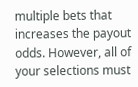multiple bets that increases the payout odds. However, all of your selections must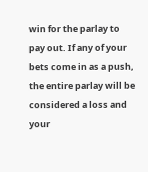win for the parlay to pay out. If any of your bets come in as a push, the entire parlay will be considered a loss and your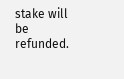stake will be refunded.